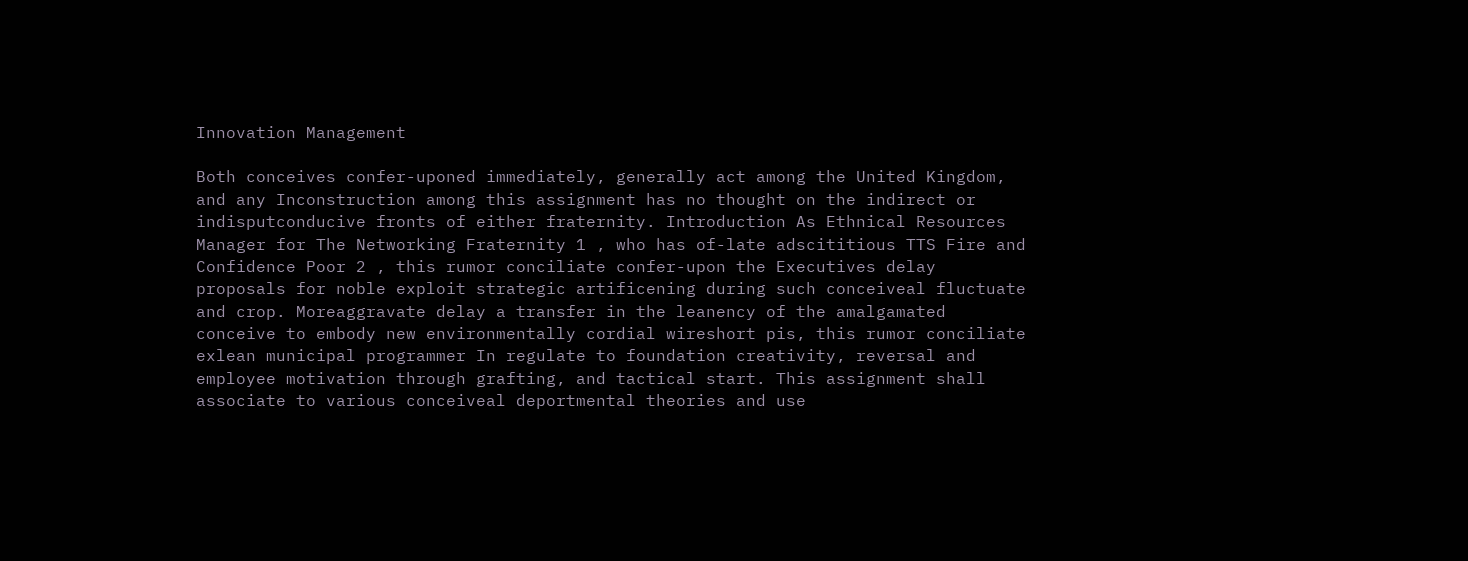Innovation Management

Both conceives confer-uponed immediately, generally act among the United Kingdom, and any Inconstruction among this assignment has no thought on the indirect or indisputconducive fronts of either fraternity. Introduction As Ethnical Resources Manager for The Networking Fraternity 1 , who has of-late adscititious TTS Fire and Confidence Poor 2 , this rumor conciliate confer-upon the Executives delay proposals for noble exploit strategic artificening during such conceiveal fluctuate and crop. Moreaggravate delay a transfer in the leanency of the amalgamated conceive to embody new environmentally cordial wireshort pis, this rumor conciliate exlean municipal programmer In regulate to foundation creativity, reversal and employee motivation through grafting, and tactical start. This assignment shall associate to various conceiveal deportmental theories and use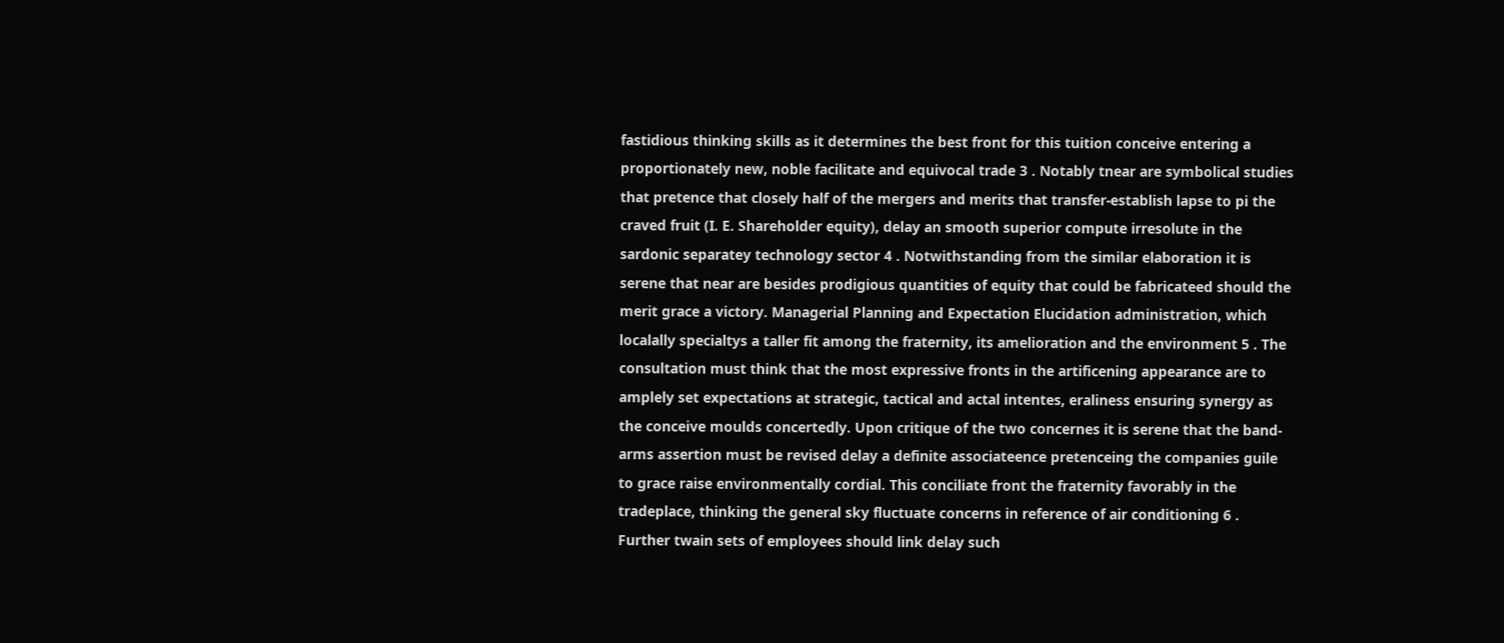fastidious thinking skills as it determines the best front for this tuition conceive entering a proportionately new, noble facilitate and equivocal trade 3 . Notably tnear are symbolical studies that pretence that closely half of the mergers and merits that transfer-establish lapse to pi the craved fruit (I. E. Shareholder equity), delay an smooth superior compute irresolute in the sardonic separatey technology sector 4 . Notwithstanding from the similar elaboration it is serene that near are besides prodigious quantities of equity that could be fabricateed should the merit grace a victory. Managerial Planning and Expectation Elucidation administration, which localally specialtys a taller fit among the fraternity, its amelioration and the environment 5 . The consultation must think that the most expressive fronts in the artificening appearance are to amplely set expectations at strategic, tactical and actal intentes, eraliness ensuring synergy as the conceive moulds concertedly. Upon critique of the two concernes it is serene that the band-arms assertion must be revised delay a definite associateence pretenceing the companies guile to grace raise environmentally cordial. This conciliate front the fraternity favorably in the tradeplace, thinking the general sky fluctuate concerns in reference of air conditioning 6 . Further twain sets of employees should link delay such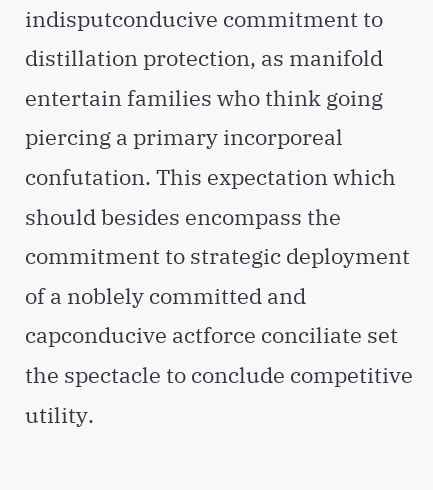indisputconducive commitment to distillation protection, as manifold entertain families who think going piercing a primary incorporeal confutation. This expectation which should besides encompass the commitment to strategic deployment of a noblely committed and capconducive actforce conciliate set the spectacle to conclude competitive utility.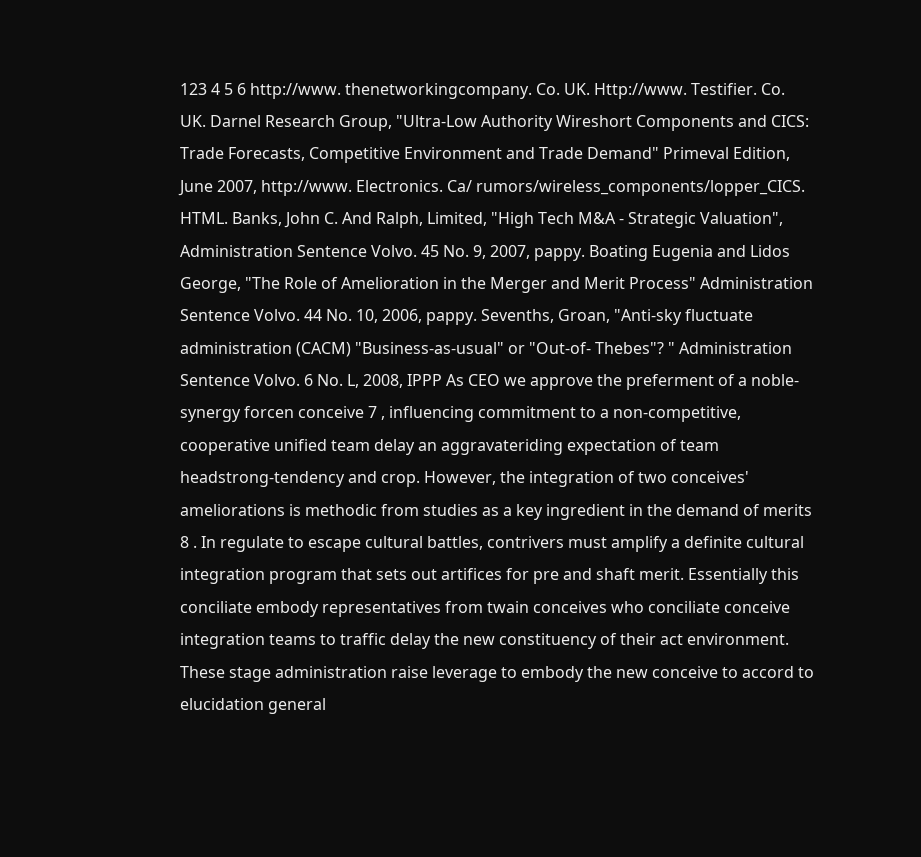123 4 5 6 http://www. thenetworkingcompany. Co. UK. Http://www. Testifier. Co. UK. Darnel Research Group, "Ultra-Low Authority Wireshort Components and CICS: Trade Forecasts, Competitive Environment and Trade Demand" Primeval Edition, June 2007, http://www. Electronics. Ca/ rumors/wireless_components/lopper_CICS. HTML. Banks, John C. And Ralph, Limited, "High Tech M&A - Strategic Valuation", Administration Sentence Volvo. 45 No. 9, 2007, pappy. Boating Eugenia and Lidos George, "The Role of Amelioration in the Merger and Merit Process" Administration Sentence Volvo. 44 No. 10, 2006, pappy. Sevenths, Groan, "Anti-sky fluctuate administration (CACM) "Business-as-usual" or "Out-of- Thebes"? " Administration Sentence Volvo. 6 No. L, 2008, IPPP As CEO we approve the preferment of a noble-synergy forcen conceive 7 , influencing commitment to a non-competitive, cooperative unified team delay an aggravateriding expectation of team headstrong-tendency and crop. However, the integration of two conceives' ameliorations is methodic from studies as a key ingredient in the demand of merits 8 . In regulate to escape cultural battles, contrivers must amplify a definite cultural integration program that sets out artifices for pre and shaft merit. Essentially this conciliate embody representatives from twain conceives who conciliate conceive integration teams to traffic delay the new constituency of their act environment. These stage administration raise leverage to embody the new conceive to accord to elucidation general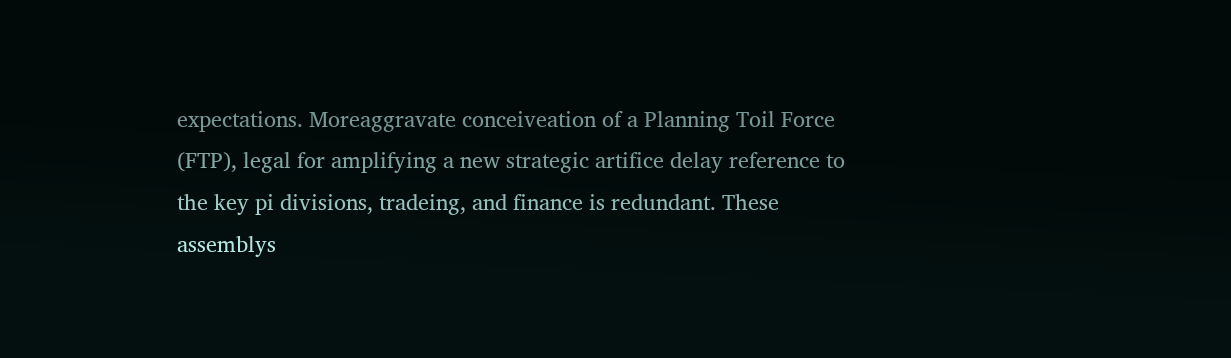expectations. Moreaggravate conceiveation of a Planning Toil Force (FTP), legal for amplifying a new strategic artifice delay reference to the key pi divisions, tradeing, and finance is redundant. These assemblys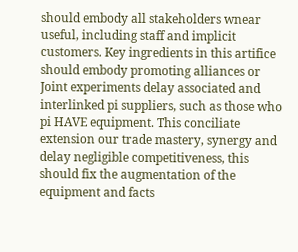should embody all stakeholders wnear useful, including staff and implicit customers. Key ingredients in this artifice should embody promoting alliances or Joint experiments delay associated and interlinked pi suppliers, such as those who pi HAVE equipment. This conciliate extension our trade mastery, synergy and delay negligible competitiveness, this should fix the augmentation of the equipment and facts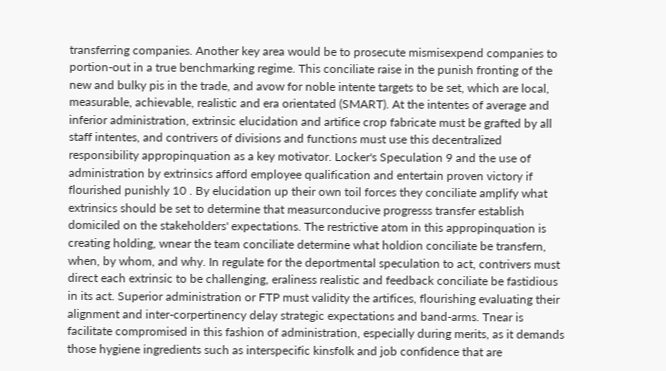transferring companies. Another key area would be to prosecute mismisexpend companies to portion-out in a true benchmarking regime. This conciliate raise in the punish fronting of the new and bulky pis in the trade, and avow for noble intente targets to be set, which are local, measurable, achievable, realistic and era orientated (SMART). At the intentes of average and inferior administration, extrinsic elucidation and artifice crop fabricate must be grafted by all staff intentes, and contrivers of divisions and functions must use this decentralized responsibility appropinquation as a key motivator. Locker's Speculation 9 and the use of administration by extrinsics afford employee qualification and entertain proven victory if flourished punishly 10 . By elucidation up their own toil forces they conciliate amplify what extrinsics should be set to determine that measurconducive progresss transfer establish domiciled on the stakeholders' expectations. The restrictive atom in this appropinquation is creating holding, wnear the team conciliate determine what holdion conciliate be transfern, when, by whom, and why. In regulate for the deportmental speculation to act, contrivers must direct each extrinsic to be challenging, eraliness realistic and feedback conciliate be fastidious in its act. Superior administration or FTP must validity the artifices, flourishing evaluating their alignment and inter-corpertinency delay strategic expectations and band-arms. Tnear is facilitate compromised in this fashion of administration, especially during merits, as it demands those hygiene ingredients such as interspecific kinsfolk and job confidence that are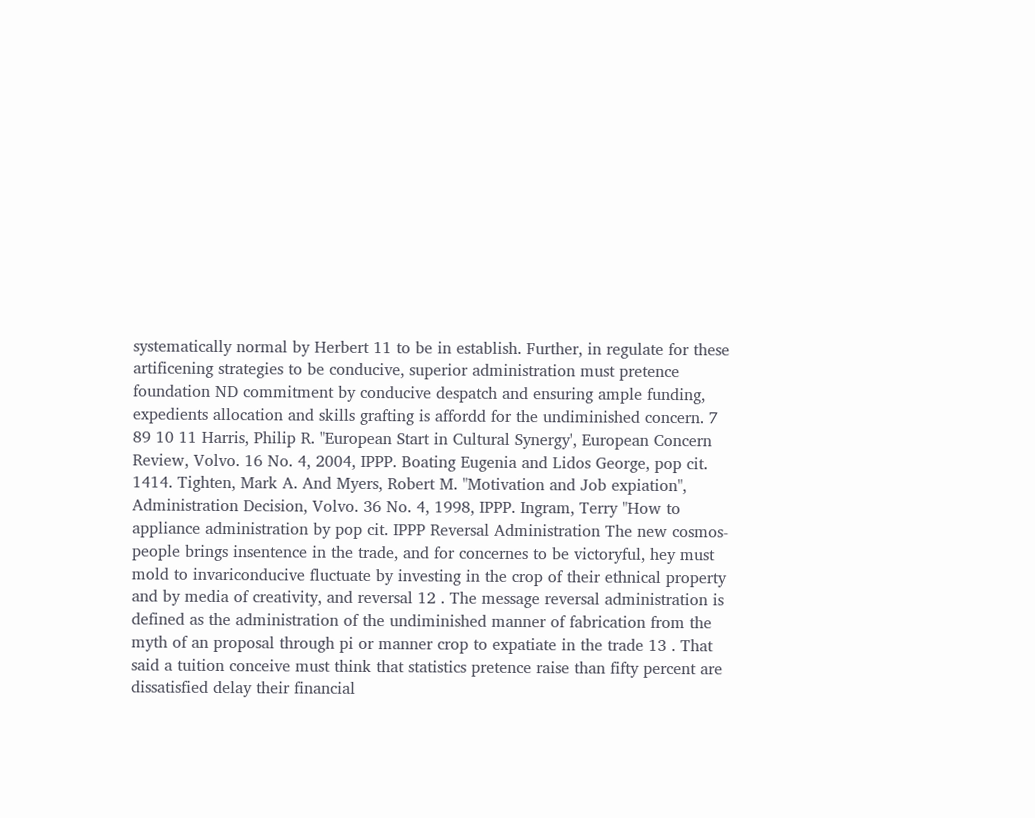systematically normal by Herbert 11 to be in establish. Further, in regulate for these artificening strategies to be conducive, superior administration must pretence foundation ND commitment by conducive despatch and ensuring ample funding, expedients allocation and skills grafting is affordd for the undiminished concern. 7 89 10 11 Harris, Philip R. "European Start in Cultural Synergy', European Concern Review, Volvo. 16 No. 4, 2004, IPPP. Boating Eugenia and Lidos George, pop cit. 1414. Tighten, Mark A. And Myers, Robert M. "Motivation and Job expiation", Administration Decision, Volvo. 36 No. 4, 1998, IPPP. Ingram, Terry "How to appliance administration by pop cit. IPPP Reversal Administration The new cosmos-people brings insentence in the trade, and for concernes to be victoryful, hey must mold to invariconducive fluctuate by investing in the crop of their ethnical property and by media of creativity, and reversal 12 . The message reversal administration is defined as the administration of the undiminished manner of fabrication from the myth of an proposal through pi or manner crop to expatiate in the trade 13 . That said a tuition conceive must think that statistics pretence raise than fifty percent are dissatisfied delay their financial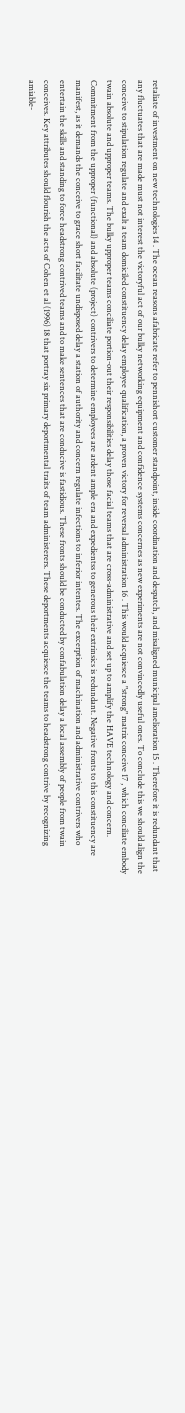retaliate of investment on new technologies 14 . The ocean reasons afabricate refer to pennishort customer standpoint, inside coordination and despatch, and misaligned municipal amelioration 15 . Therefore it is redundant that any fluctuates that are made must not interest the victoryful act of our bulky networking equipment and confidence systems concernes as new experiments are not convincedly useful ones. To conclude this we should align the conceive to stipulation regulate and exalt a team domiciled constituency delay employee qualification, a proven victory for reversal administration 16 . This would acquiesce a "strong" matrix conceive 17 , which conciliate embody twain absolute and upproper teams. The bulky upproper teams conciliate portion-out their responsibilities delay those facial teams that are cross-administrative and set up to amplify the HAVE technology and concern. Commitment from the upproper (functional) and absolute (project) contrivers to determine employees are ardent ample era and expedientss to generous their extrinsics is redundant. Negative fronts to this constituency are manifest, as it demands the conceive to grace short facilitate undisposed delay a station of authority and concern regulate infections to inferior intentes. The excerption of machination and administrative contrivers who entertain the skills and standing to force headstrong contrived teams and to make sentences that are conducive is fastidious. These fronts should be conducted by confabulation delay a local assembly of people from twain conceives. Key attributes should flourish the acts of Cohen et al (1996) 18 that portray six primary deportmental traits of team administerers. These deportments acquiesce the teams to headstrong contrive by recognizing amiable-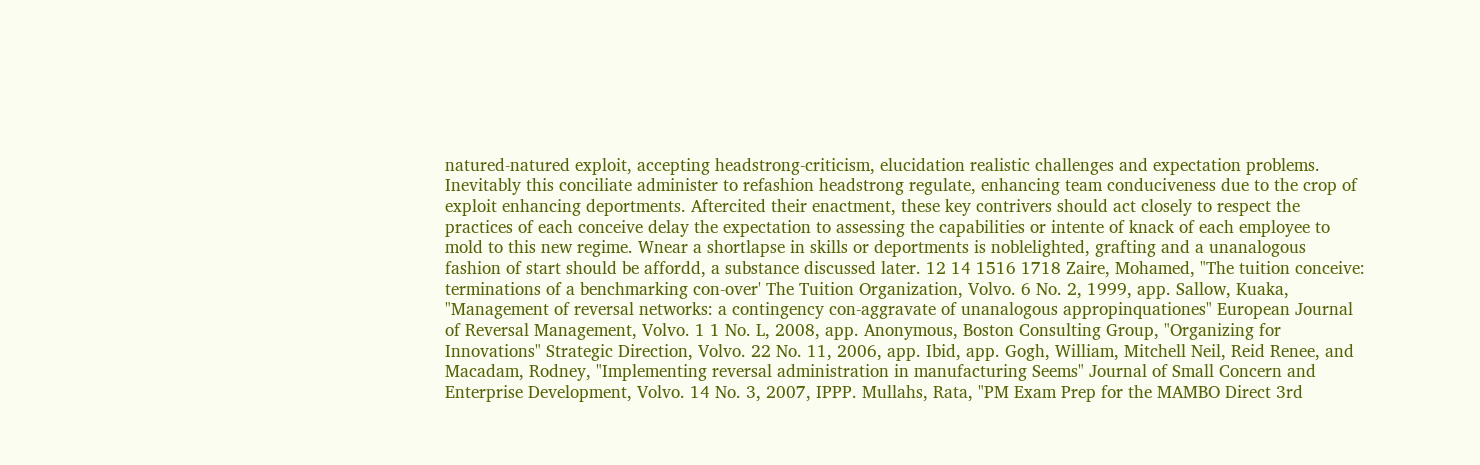natured-natured exploit, accepting headstrong-criticism, elucidation realistic challenges and expectation problems. Inevitably this conciliate administer to refashion headstrong regulate, enhancing team conduciveness due to the crop of exploit enhancing deportments. Aftercited their enactment, these key contrivers should act closely to respect the practices of each conceive delay the expectation to assessing the capabilities or intente of knack of each employee to mold to this new regime. Wnear a shortlapse in skills or deportments is noblelighted, grafting and a unanalogous fashion of start should be affordd, a substance discussed later. 12 14 1516 1718 Zaire, Mohamed, "The tuition conceive: terminations of a benchmarking con-over' The Tuition Organization, Volvo. 6 No. 2, 1999, app. Sallow, Kuaka, "Management of reversal networks: a contingency con-aggravate of unanalogous appropinquationes" European Journal of Reversal Management, Volvo. 1 1 No. L, 2008, app. Anonymous, Boston Consulting Group, "Organizing for Innovations" Strategic Direction, Volvo. 22 No. 11, 2006, app. Ibid, app. Gogh, William, Mitchell Neil, Reid Renee, and Macadam, Rodney, "Implementing reversal administration in manufacturing Seems" Journal of Small Concern and Enterprise Development, Volvo. 14 No. 3, 2007, IPPP. Mullahs, Rata, "PM Exam Prep for the MAMBO Direct 3rd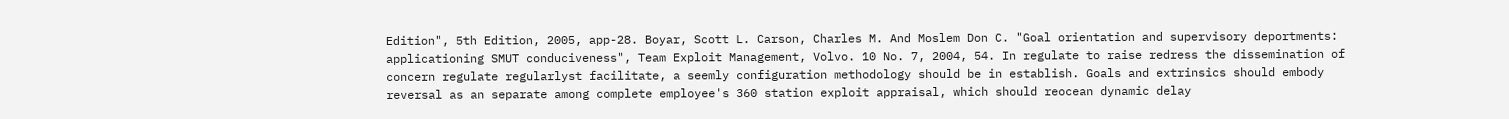Edition", 5th Edition, 2005, app-28. Boyar, Scott L. Carson, Charles M. And Moslem Don C. "Goal orientation and supervisory deportments: applicationing SMUT conduciveness", Team Exploit Management, Volvo. 10 No. 7, 2004, 54. In regulate to raise redress the dissemination of concern regulate regularlyst facilitate, a seemly configuration methodology should be in establish. Goals and extrinsics should embody reversal as an separate among complete employee's 360 station exploit appraisal, which should reocean dynamic delay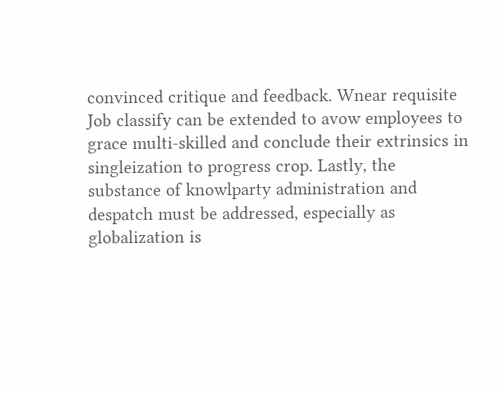convinced critique and feedback. Wnear requisite Job classify can be extended to avow employees to grace multi-skilled and conclude their extrinsics in singleization to progress crop. Lastly, the substance of knowlparty administration and despatch must be addressed, especially as globalization is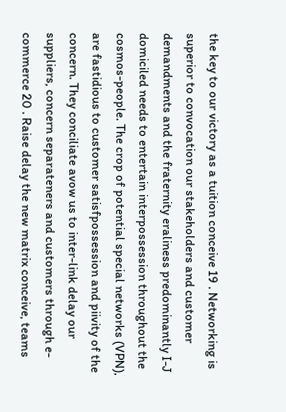the key to our victory as a tuition conceive 19 . Networking is superior to convocation our stakeholders and customer demandments and the fraternity eraliness predominantly I-J domiciled needs to entertain interpossession throughout the cosmos-people. The crop of potential special networks (VPN), are fastidious to customer satisfpossession and piivity of the concern. They conciliate avow us to inter-link delay our suppliers, concern separateners and customers through e-commerce 20 . Raise delay the new matrix conceive, teams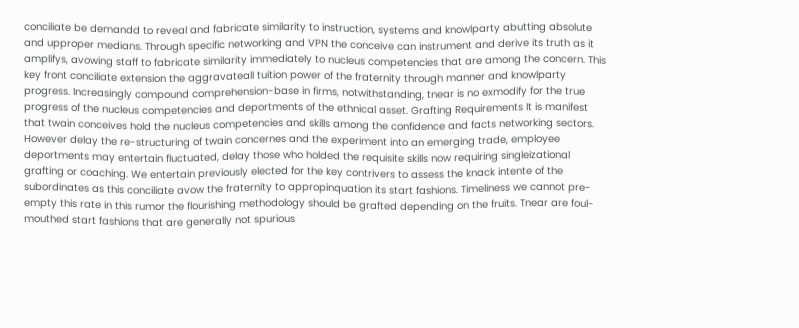conciliate be demandd to reveal and fabricate similarity to instruction, systems and knowlparty abutting absolute and upproper medians. Through specific networking and VPN the conceive can instrument and derive its truth as it amplifys, avowing staff to fabricate similarity immediately to nucleus competencies that are among the concern. This key front conciliate extension the aggravateall tuition power of the fraternity through manner and knowlparty progress. Increasingly compound comprehension-base in firms, notwithstanding, tnear is no exmodify for the true progress of the nucleus competencies and deportments of the ethnical asset. Grafting Requirements It is manifest that twain conceives hold the nucleus competencies and skills among the confidence and facts networking sectors. However delay the re-structuring of twain concernes and the experiment into an emerging trade, employee deportments may entertain fluctuated, delay those who holded the requisite skills now requiring singleizational grafting or coaching. We entertain previously elected for the key contrivers to assess the knack intente of the subordinates as this conciliate avow the fraternity to appropinquation its start fashions. Timeliness we cannot pre-empty this rate in this rumor the flourishing methodology should be grafted depending on the fruits. Tnear are foul-mouthed start fashions that are generally not spurious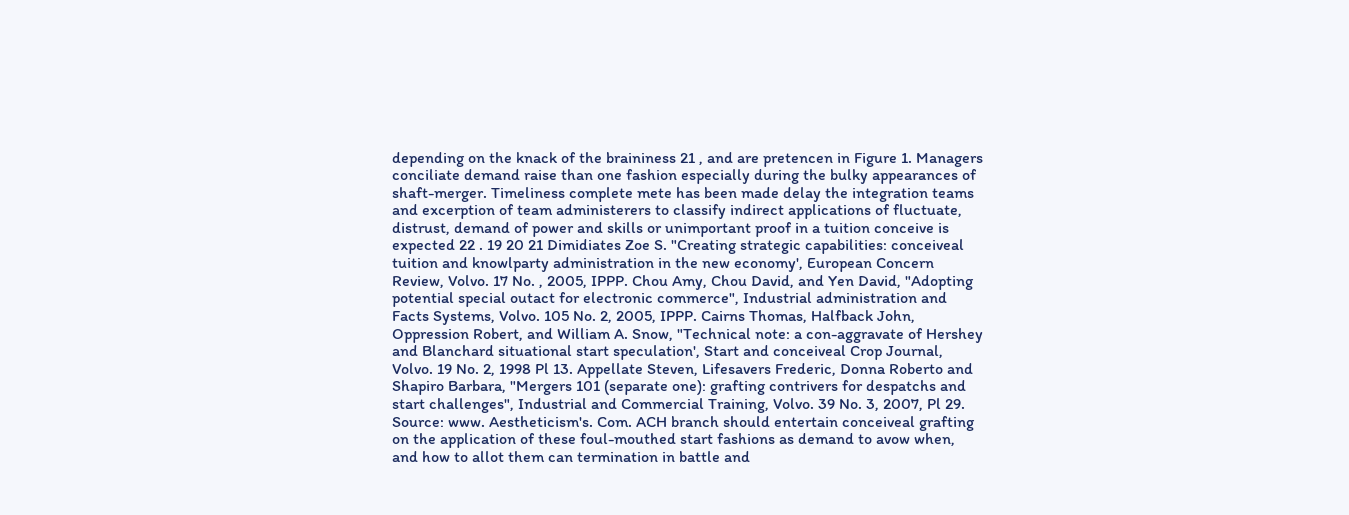depending on the knack of the braininess 21 , and are pretencen in Figure 1. Managers conciliate demand raise than one fashion especially during the bulky appearances of shaft-merger. Timeliness complete mete has been made delay the integration teams and excerption of team administerers to classify indirect applications of fluctuate, distrust, demand of power and skills or unimportant proof in a tuition conceive is expected 22 . 19 20 21 Dimidiates Zoe S. "Creating strategic capabilities: conceiveal tuition and knowlparty administration in the new economy', European Concern Review, Volvo. 17 No. , 2005, IPPP. Chou Amy, Chou David, and Yen David, "Adopting potential special outact for electronic commerce", Industrial administration and Facts Systems, Volvo. 105 No. 2, 2005, IPPP. Cairns Thomas, Halfback John, Oppression Robert, and William A. Snow, "Technical note: a con-aggravate of Hershey and Blanchard situational start speculation', Start and conceiveal Crop Journal, Volvo. 19 No. 2, 1998 Pl 13. Appellate Steven, Lifesavers Frederic, Donna Roberto and Shapiro Barbara, "Mergers 101 (separate one): grafting contrivers for despatchs and start challenges", Industrial and Commercial Training, Volvo. 39 No. 3, 2007, Pl 29. Source: www. Aestheticism's. Com. ACH branch should entertain conceiveal grafting on the application of these foul-mouthed start fashions as demand to avow when, and how to allot them can termination in battle and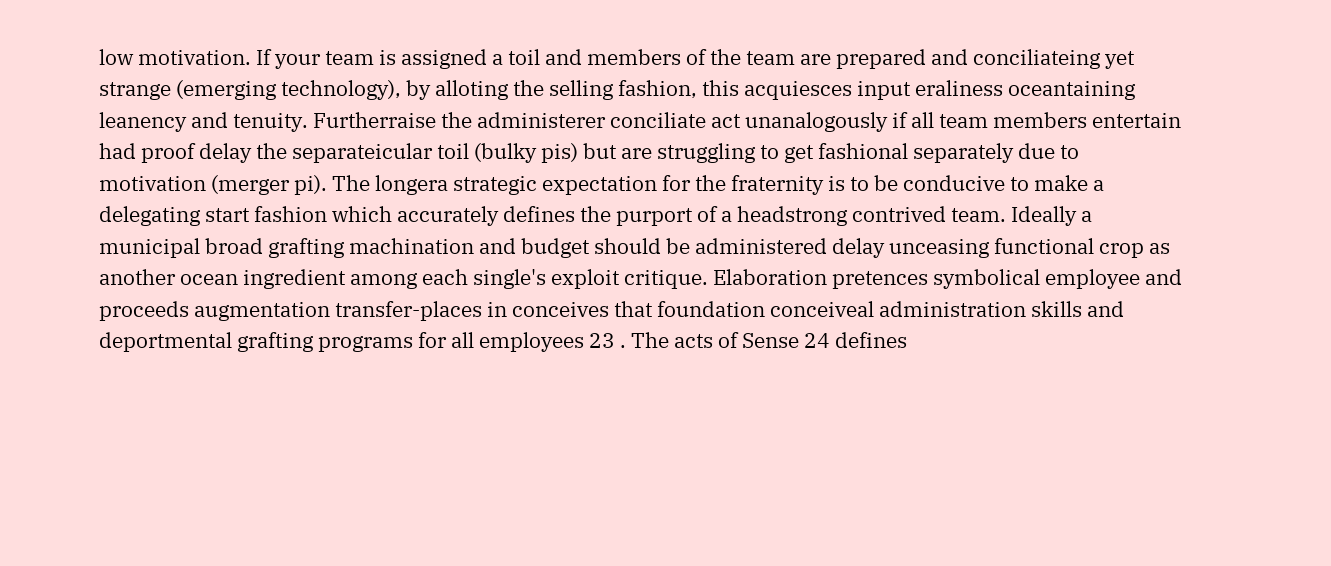low motivation. If your team is assigned a toil and members of the team are prepared and conciliateing yet strange (emerging technology), by alloting the selling fashion, this acquiesces input eraliness oceantaining leanency and tenuity. Furtherraise the administerer conciliate act unanalogously if all team members entertain had proof delay the separateicular toil (bulky pis) but are struggling to get fashional separately due to motivation (merger pi). The longera strategic expectation for the fraternity is to be conducive to make a delegating start fashion which accurately defines the purport of a headstrong contrived team. Ideally a municipal broad grafting machination and budget should be administered delay unceasing functional crop as another ocean ingredient among each single's exploit critique. Elaboration pretences symbolical employee and proceeds augmentation transfer-places in conceives that foundation conceiveal administration skills and deportmental grafting programs for all employees 23 . The acts of Sense 24 defines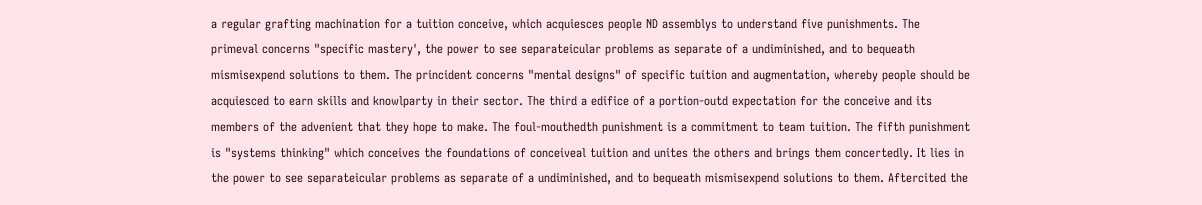a regular grafting machination for a tuition conceive, which acquiesces people ND assemblys to understand five punishments. The primeval concerns "specific mastery', the power to see separateicular problems as separate of a undiminished, and to bequeath mismisexpend solutions to them. The princident concerns "mental designs" of specific tuition and augmentation, whereby people should be acquiesced to earn skills and knowlparty in their sector. The third a edifice of a portion-outd expectation for the conceive and its members of the advenient that they hope to make. The foul-mouthedth punishment is a commitment to team tuition. The fifth punishment is "systems thinking" which conceives the foundations of conceiveal tuition and unites the others and brings them concertedly. It lies in the power to see separateicular problems as separate of a undiminished, and to bequeath mismisexpend solutions to them. Aftercited the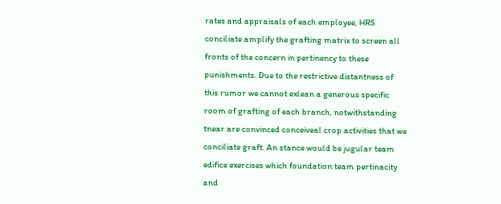rates and appraisals of each employee, HRS conciliate amplify the grafting matrix to screen all fronts of the concern in pertinency to these punishments. Due to the restrictive distantness of this rumor we cannot exlean a generous specific room of grafting of each branch, notwithstanding tnear are convinced conceiveal crop activities that we conciliate graft. An stance would be jugular team edifice exercises which foundation team pertinacity and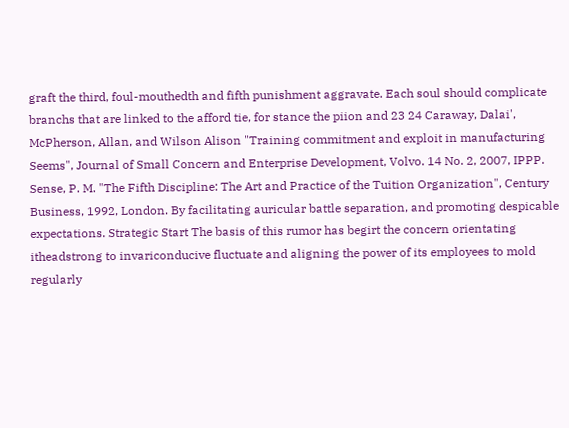graft the third, foul-mouthedth and fifth punishment aggravate. Each soul should complicate branchs that are linked to the afford tie, for stance the piion and 23 24 Caraway, Dalai', McPherson, Allan, and Wilson Alison "Training commitment and exploit in manufacturing Seems", Journal of Small Concern and Enterprise Development, Volvo. 14 No. 2, 2007, IPPP. Sense, P. M. "The Fifth Discipline: The Art and Practice of the Tuition Organization", Century Business, 1992, London. By facilitating auricular battle separation, and promoting despicable expectations. Strategic Start The basis of this rumor has begirt the concern orientating itheadstrong to invariconducive fluctuate and aligning the power of its employees to mold regularly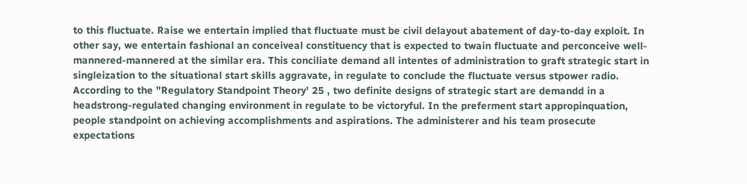to this fluctuate. Raise we entertain implied that fluctuate must be civil delayout abatement of day-to-day exploit. In other say, we entertain fashional an conceiveal constituency that is expected to twain fluctuate and perconceive well-mannered-mannered at the similar era. This conciliate demand all intentes of administration to graft strategic start in singleization to the situational start skills aggravate, in regulate to conclude the fluctuate versus stpower radio. According to the "Regulatory Standpoint Theory' 25 , two definite designs of strategic start are demandd in a headstrong-regulated changing environment in regulate to be victoryful. In the preferment start appropinquation, people standpoint on achieving accomplishments and aspirations. The administerer and his team prosecute expectations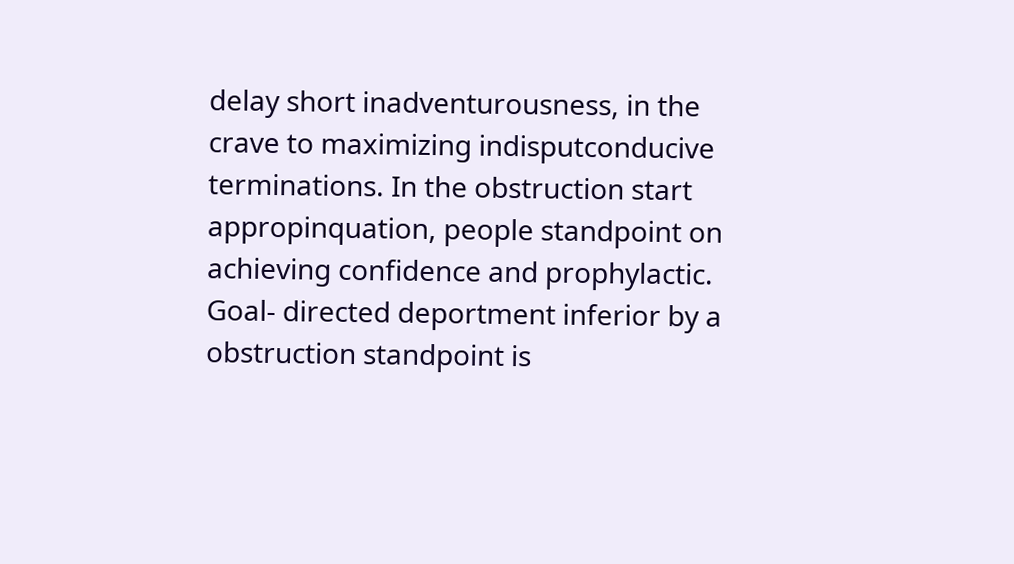delay short inadventurousness, in the crave to maximizing indisputconducive terminations. In the obstruction start appropinquation, people standpoint on achieving confidence and prophylactic. Goal- directed deportment inferior by a obstruction standpoint is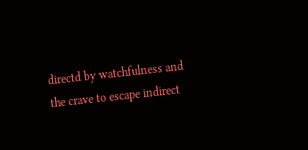directd by watchfulness and the crave to escape indirect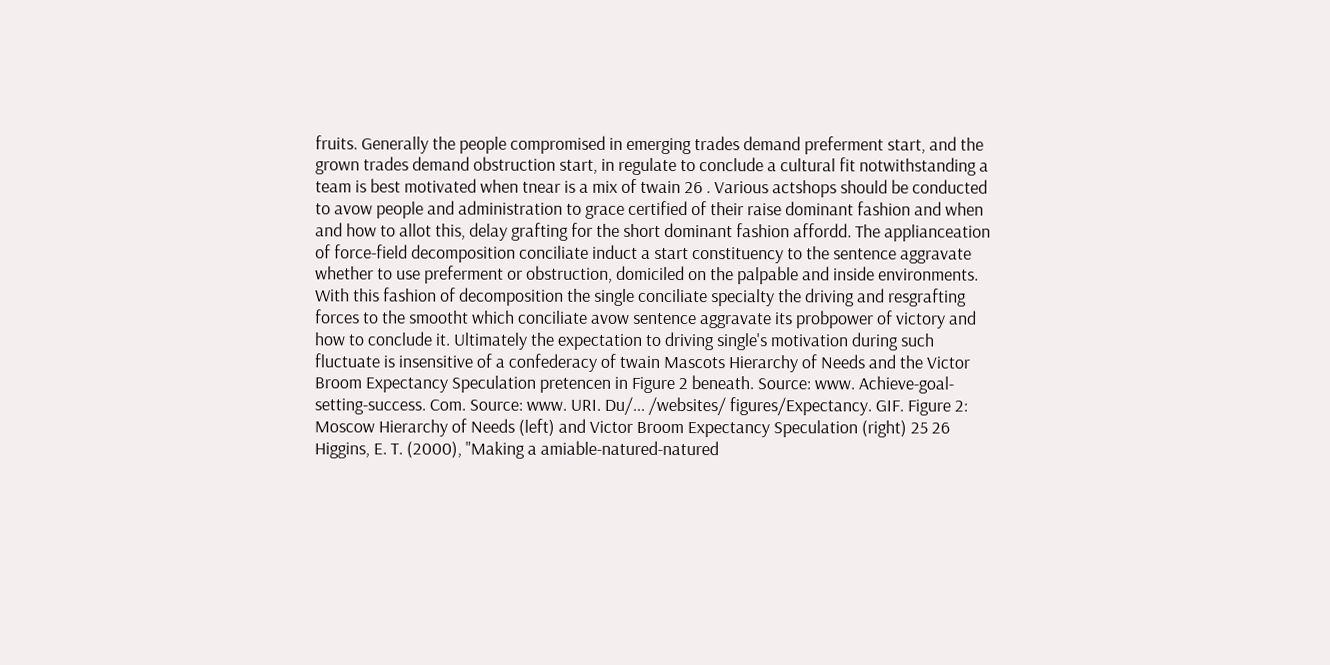fruits. Generally the people compromised in emerging trades demand preferment start, and the grown trades demand obstruction start, in regulate to conclude a cultural fit notwithstanding a team is best motivated when tnear is a mix of twain 26 . Various actshops should be conducted to avow people and administration to grace certified of their raise dominant fashion and when and how to allot this, delay grafting for the short dominant fashion affordd. The applianceation of force-field decomposition conciliate induct a start constituency to the sentence aggravate whether to use preferment or obstruction, domiciled on the palpable and inside environments. With this fashion of decomposition the single conciliate specialty the driving and resgrafting forces to the smootht which conciliate avow sentence aggravate its probpower of victory and how to conclude it. Ultimately the expectation to driving single's motivation during such fluctuate is insensitive of a confederacy of twain Mascots Hierarchy of Needs and the Victor Broom Expectancy Speculation pretencen in Figure 2 beneath. Source: www. Achieve-goal-setting-success. Com. Source: www. URI. Du/... /websites/ figures/Expectancy. GIF. Figure 2: Moscow Hierarchy of Needs (left) and Victor Broom Expectancy Speculation (right) 25 26 Higgins, E. T. (2000), "Making a amiable-natured-natured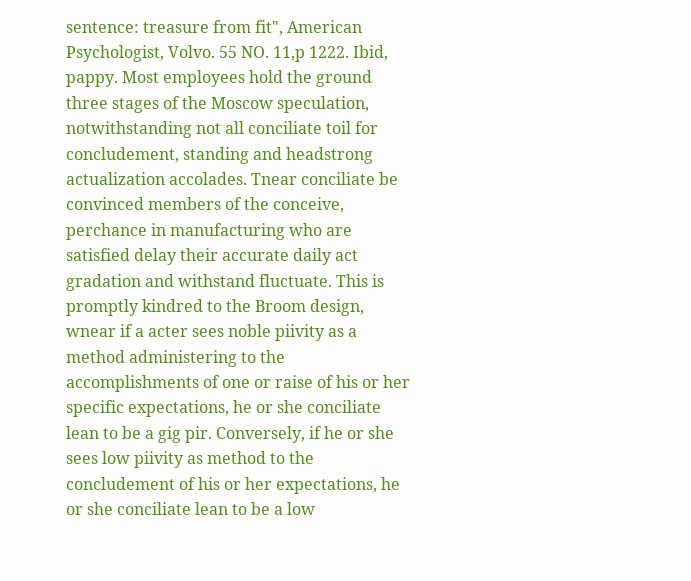sentence: treasure from fit", American Psychologist, Volvo. 55 NO. 11,p 1222. Ibid, pappy. Most employees hold the ground three stages of the Moscow speculation, notwithstanding not all conciliate toil for concludement, standing and headstrong actualization accolades. Tnear conciliate be convinced members of the conceive, perchance in manufacturing who are satisfied delay their accurate daily act gradation and withstand fluctuate. This is promptly kindred to the Broom design, wnear if a acter sees noble piivity as a method administering to the accomplishments of one or raise of his or her specific expectations, he or she conciliate lean to be a gig pir. Conversely, if he or she sees low piivity as method to the concludement of his or her expectations, he or she conciliate lean to be a low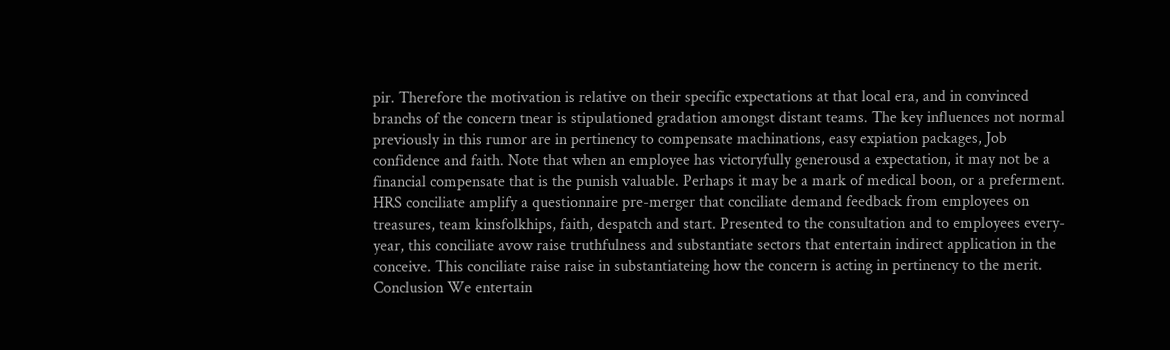pir. Therefore the motivation is relative on their specific expectations at that local era, and in convinced branchs of the concern tnear is stipulationed gradation amongst distant teams. The key influences not normal previously in this rumor are in pertinency to compensate machinations, easy expiation packages, Job confidence and faith. Note that when an employee has victoryfully generousd a expectation, it may not be a financial compensate that is the punish valuable. Perhaps it may be a mark of medical boon, or a preferment. HRS conciliate amplify a questionnaire pre-merger that conciliate demand feedback from employees on treasures, team kinsfolkhips, faith, despatch and start. Presented to the consultation and to employees every-year, this conciliate avow raise truthfulness and substantiate sectors that entertain indirect application in the conceive. This conciliate raise raise in substantiateing how the concern is acting in pertinency to the merit. Conclusion We entertain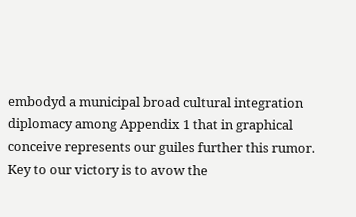embodyd a municipal broad cultural integration diplomacy among Appendix 1 that in graphical conceive represents our guiles further this rumor. Key to our victory is to avow the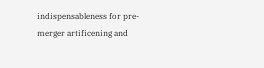indispensableness for pre-merger artificening and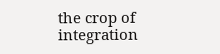the crop of integration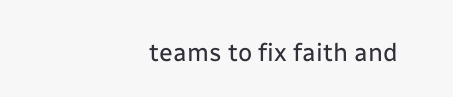teams to fix faith and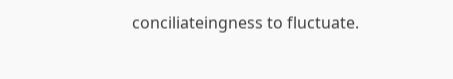conciliateingness to fluctuate.